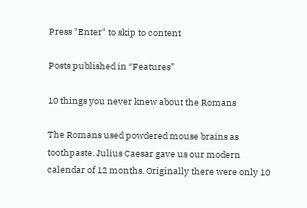Press "Enter" to skip to content

Posts published in “Features”

10 things you never knew about the Romans

The Romans used powdered mouse brains as toothpaste. Julius Caesar gave us our modern calendar of 12 months. Originally there were only 10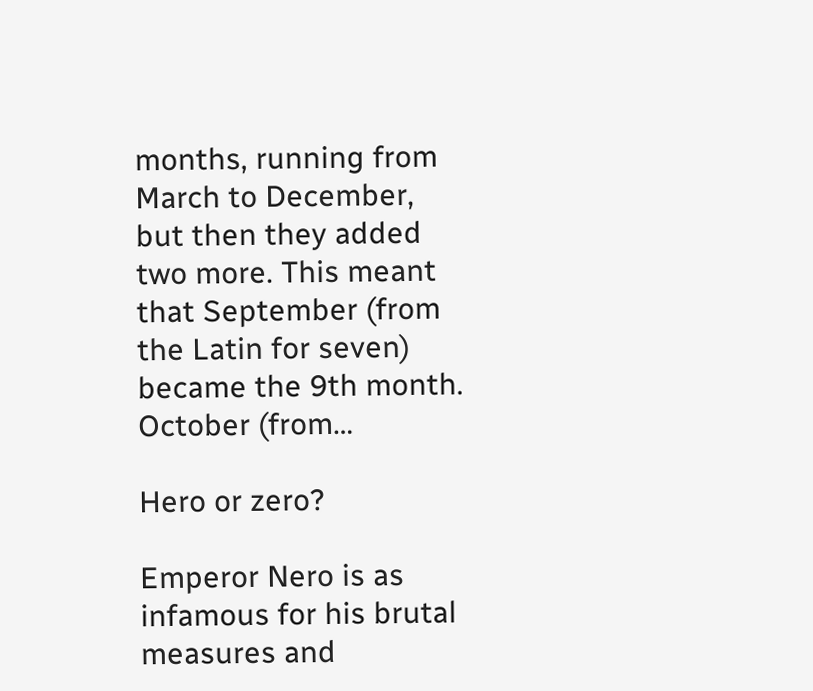months, running from March to December, but then they added two more. This meant that September (from the Latin for seven) became the 9th month. October (from…

Hero or zero?

Emperor Nero is as infamous for his brutal measures and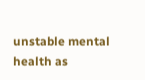unstable mental health as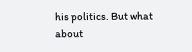his politics. But what about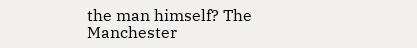the man himself? The Manchester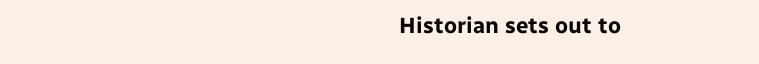Historian sets out to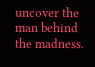uncover the man behind the madness.